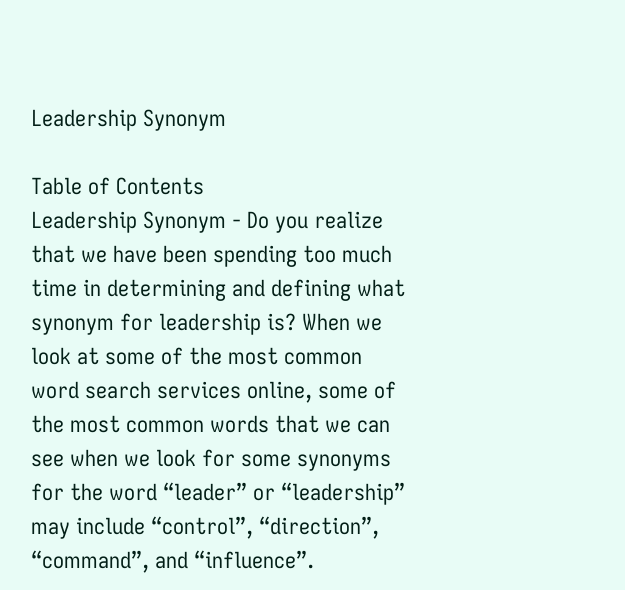Leadership Synonym

Table of Contents
Leadership Synonym - Do you realize that we have been spending too much time in determining and defining what synonym for leadership is? When we look at some of the most common word search services online, some of the most common words that we can see when we look for some synonyms for the word “leader” or “leadership” may include “control”, “direction”, “command”, and “influence”.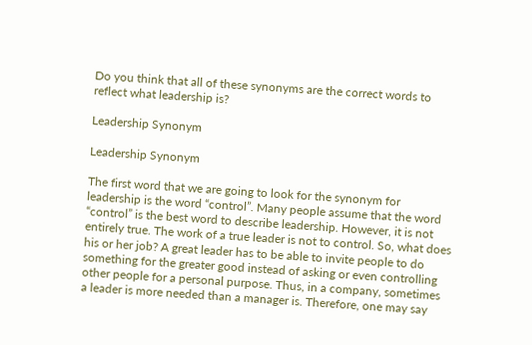Do you think that all of these synonyms are the correct words to reflect what leadership is?

Leadership Synonym

Leadership Synonym

The first word that we are going to look for the synonym for leadership is the word “control”. Many people assume that the word “control” is the best word to describe leadership. However, it is not entirely true. The work of a true leader is not to control. So, what does his or her job? A great leader has to be able to invite people to do something for the greater good instead of asking or even controlling other people for a personal purpose. Thus, in a company, sometimes a leader is more needed than a manager is. Therefore, one may say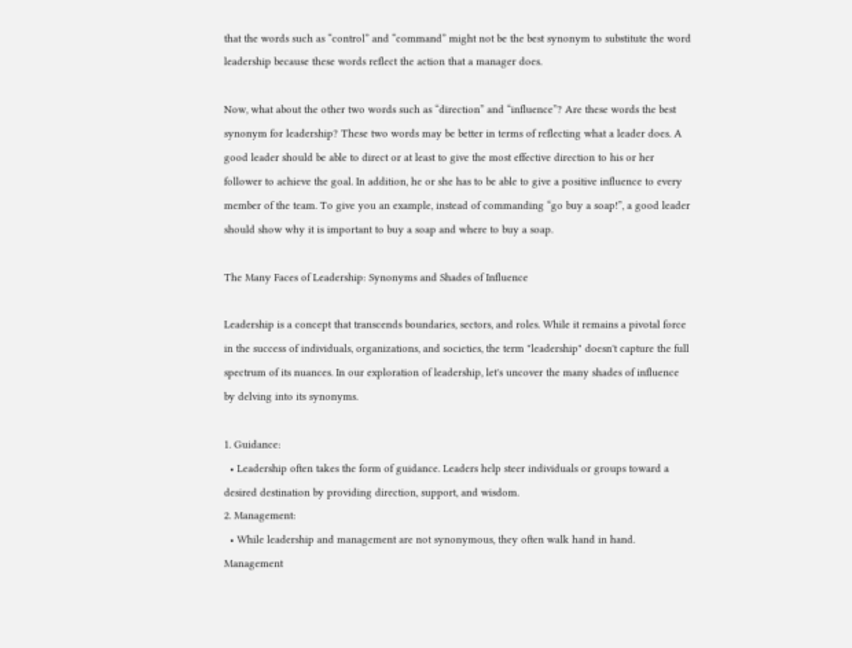that the words such as “control” and “command” might not be the best synonym to substitute the word leadership because these words reflect the action that a manager does.

Now, what about the other two words such as “direction” and “influence”? Are these words the best synonym for leadership? These two words may be better in terms of reflecting what a leader does. A good leader should be able to direct or at least to give the most effective direction to his or her follower to achieve the goal. In addition, he or she has to be able to give a positive influence to every member of the team. To give you an example, instead of commanding “go buy a soap!”, a good leader should show why it is important to buy a soap and where to buy a soap.

The Many Faces of Leadership: Synonyms and Shades of Influence

Leadership is a concept that transcends boundaries, sectors, and roles. While it remains a pivotal force in the success of individuals, organizations, and societies, the term "leadership" doesn't capture the full spectrum of its nuances. In our exploration of leadership, let's uncover the many shades of influence by delving into its synonyms.

1. Guidance:
  • Leadership often takes the form of guidance. Leaders help steer individuals or groups toward a desired destination by providing direction, support, and wisdom.
2. Management:
  • While leadership and management are not synonymous, they often walk hand in hand. Management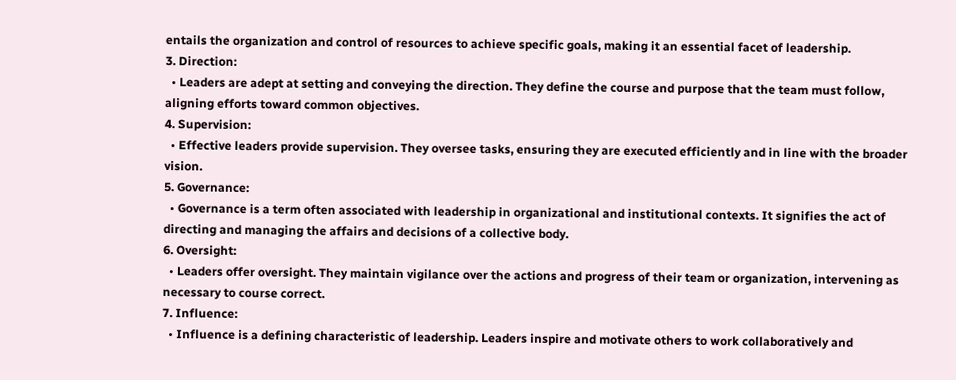entails the organization and control of resources to achieve specific goals, making it an essential facet of leadership.
3. Direction:
  • Leaders are adept at setting and conveying the direction. They define the course and purpose that the team must follow, aligning efforts toward common objectives.
4. Supervision:
  • Effective leaders provide supervision. They oversee tasks, ensuring they are executed efficiently and in line with the broader vision.
5. Governance:
  • Governance is a term often associated with leadership in organizational and institutional contexts. It signifies the act of directing and managing the affairs and decisions of a collective body.
6. Oversight:
  • Leaders offer oversight. They maintain vigilance over the actions and progress of their team or organization, intervening as necessary to course correct.
7. Influence:
  • Influence is a defining characteristic of leadership. Leaders inspire and motivate others to work collaboratively and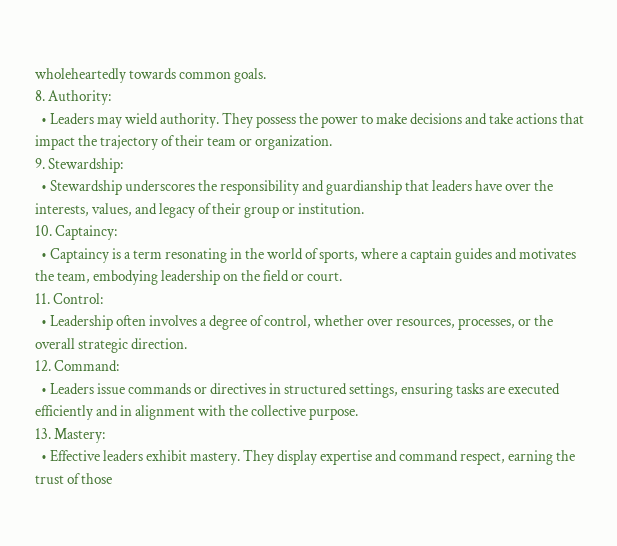wholeheartedly towards common goals.
8. Authority:
  • Leaders may wield authority. They possess the power to make decisions and take actions that impact the trajectory of their team or organization.
9. Stewardship:
  • Stewardship underscores the responsibility and guardianship that leaders have over the interests, values, and legacy of their group or institution.
10. Captaincy:
  • Captaincy is a term resonating in the world of sports, where a captain guides and motivates the team, embodying leadership on the field or court.
11. Control:
  • Leadership often involves a degree of control, whether over resources, processes, or the overall strategic direction.
12. Command:
  • Leaders issue commands or directives in structured settings, ensuring tasks are executed efficiently and in alignment with the collective purpose.
13. Mastery:
  • Effective leaders exhibit mastery. They display expertise and command respect, earning the trust of those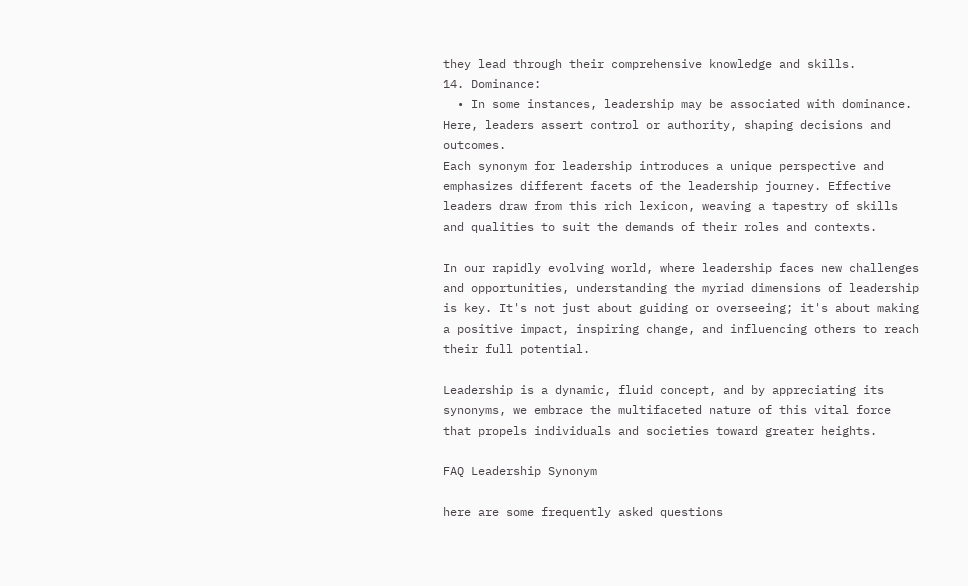they lead through their comprehensive knowledge and skills.
14. Dominance:
  • In some instances, leadership may be associated with dominance. Here, leaders assert control or authority, shaping decisions and outcomes.
Each synonym for leadership introduces a unique perspective and emphasizes different facets of the leadership journey. Effective leaders draw from this rich lexicon, weaving a tapestry of skills and qualities to suit the demands of their roles and contexts.

In our rapidly evolving world, where leadership faces new challenges and opportunities, understanding the myriad dimensions of leadership is key. It's not just about guiding or overseeing; it's about making a positive impact, inspiring change, and influencing others to reach their full potential.

Leadership is a dynamic, fluid concept, and by appreciating its synonyms, we embrace the multifaceted nature of this vital force that propels individuals and societies toward greater heights.

FAQ Leadership Synonym

here are some frequently asked questions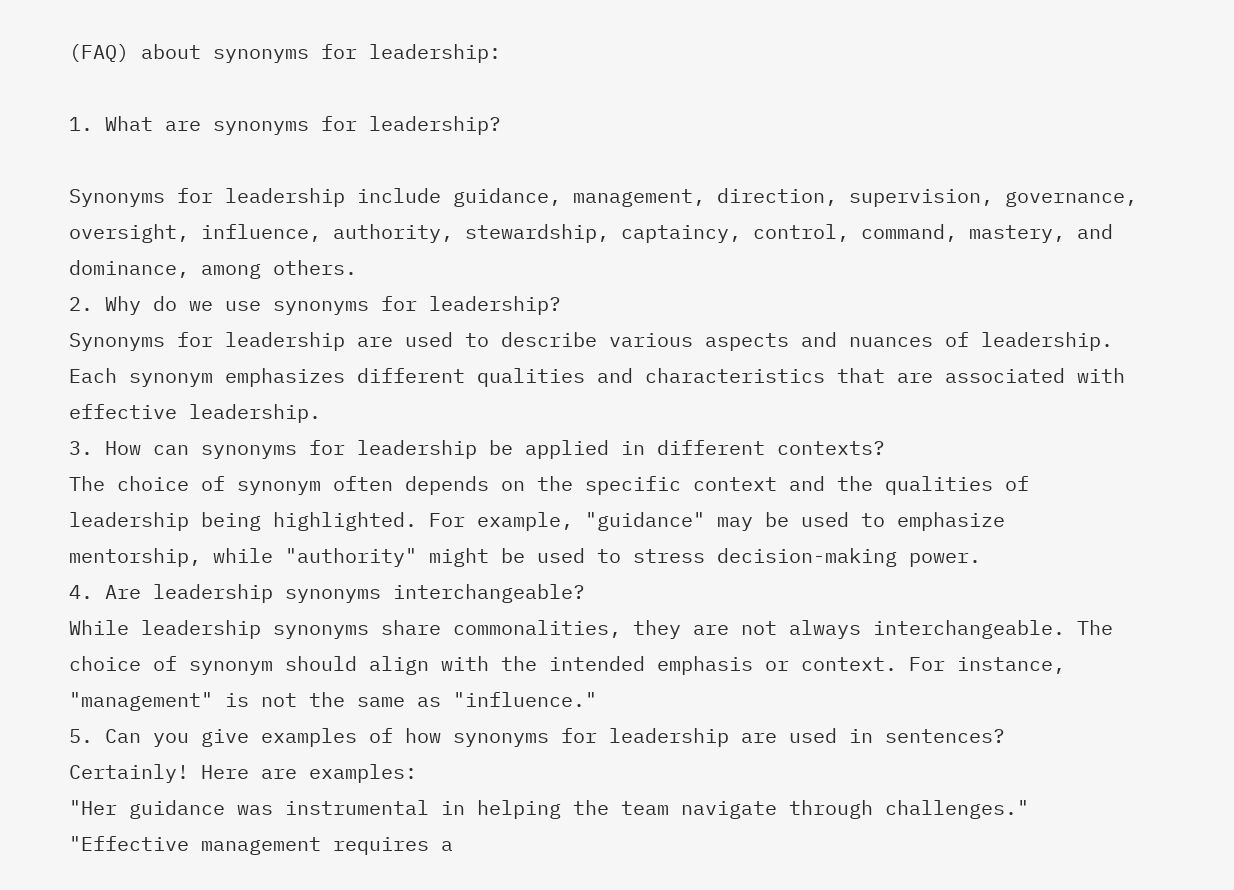(FAQ) about synonyms for leadership:

1. What are synonyms for leadership?

Synonyms for leadership include guidance, management, direction, supervision, governance, oversight, influence, authority, stewardship, captaincy, control, command, mastery, and dominance, among others.
2. Why do we use synonyms for leadership?
Synonyms for leadership are used to describe various aspects and nuances of leadership. Each synonym emphasizes different qualities and characteristics that are associated with effective leadership.
3. How can synonyms for leadership be applied in different contexts?
The choice of synonym often depends on the specific context and the qualities of leadership being highlighted. For example, "guidance" may be used to emphasize mentorship, while "authority" might be used to stress decision-making power.
4. Are leadership synonyms interchangeable?
While leadership synonyms share commonalities, they are not always interchangeable. The choice of synonym should align with the intended emphasis or context. For instance, "management" is not the same as "influence."
5. Can you give examples of how synonyms for leadership are used in sentences?
Certainly! Here are examples:
"Her guidance was instrumental in helping the team navigate through challenges."
"Effective management requires a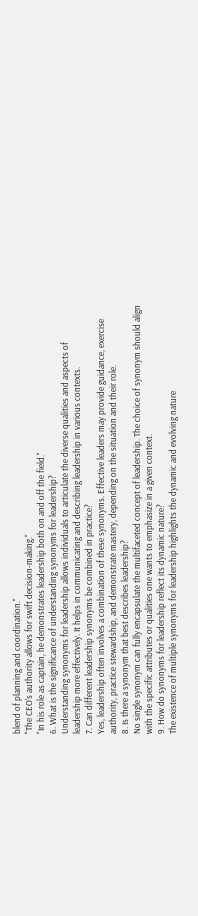blend of planning and coordination."
"The CEO's authority allows for swift decision-making."
"In his role as captain, he demonstrates leadership both on and off the field."
6. What is the significance of understanding synonyms for leadership?
Understanding synonyms for leadership allows individuals to articulate the diverse qualities and aspects of leadership more effectively. It helps in communicating and describing leadership in various contexts.
7. Can different leadership synonyms be combined in practice?
Yes, leadership often involves a combination of these synonyms. Effective leaders may provide guidance, exercise authority, practice stewardship, and demonstrate mastery, depending on the situation and their role.
8. Is there a synonym that best describes leadership?
No single synonym can fully encapsulate the multifaceted concept of leadership. The choice of synonym should align with the specific attributes or qualities one wants to emphasize in a given context.
9. How do synonyms for leadership reflect its dynamic nature?
The existence of multiple synonyms for leadership highlights the dynamic and evolving nature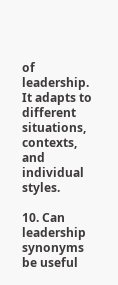of leadership. It adapts to different situations, contexts, and individual styles.

10. Can leadership synonyms be useful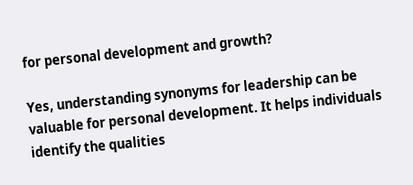for personal development and growth?

Yes, understanding synonyms for leadership can be valuable for personal development. It helps individuals identify the qualities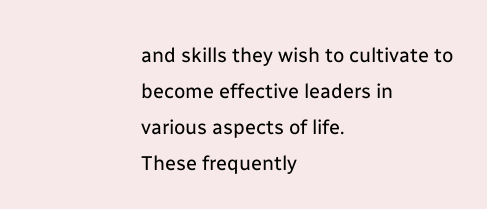and skills they wish to cultivate to become effective leaders in various aspects of life.
These frequently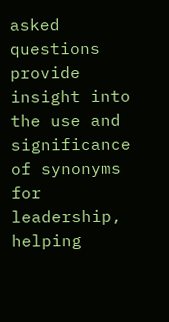asked questions provide insight into the use and significance of synonyms for leadership, helping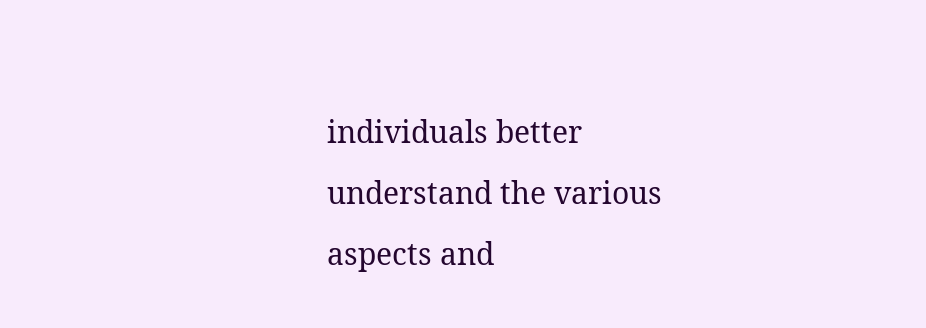individuals better understand the various aspects and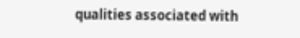qualities associated with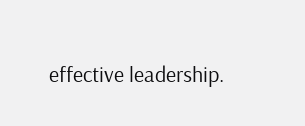effective leadership.